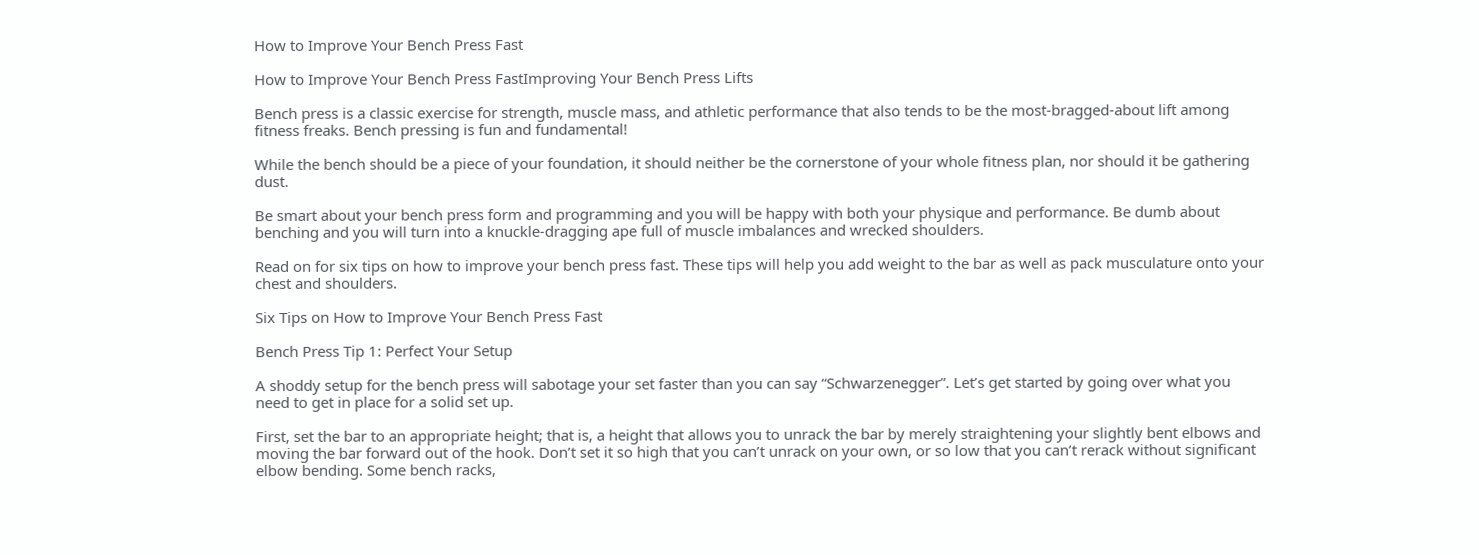How to Improve Your Bench Press Fast

How to Improve Your Bench Press FastImproving Your Bench Press Lifts

Bench press is a classic exercise for strength, muscle mass, and athletic performance that also tends to be the most-bragged-about lift among fitness freaks. Bench pressing is fun and fundamental!

While the bench should be a piece of your foundation, it should neither be the cornerstone of your whole fitness plan, nor should it be gathering dust.

Be smart about your bench press form and programming and you will be happy with both your physique and performance. Be dumb about benching and you will turn into a knuckle-dragging ape full of muscle imbalances and wrecked shoulders.

Read on for six tips on how to improve your bench press fast. These tips will help you add weight to the bar as well as pack musculature onto your chest and shoulders.

Six Tips on How to Improve Your Bench Press Fast

Bench Press Tip 1: Perfect Your Setup

A shoddy setup for the bench press will sabotage your set faster than you can say “Schwarzenegger”. Let’s get started by going over what you need to get in place for a solid set up.

First, set the bar to an appropriate height; that is, a height that allows you to unrack the bar by merely straightening your slightly bent elbows and moving the bar forward out of the hook. Don’t set it so high that you can’t unrack on your own, or so low that you can’t rerack without significant elbow bending. Some bench racks,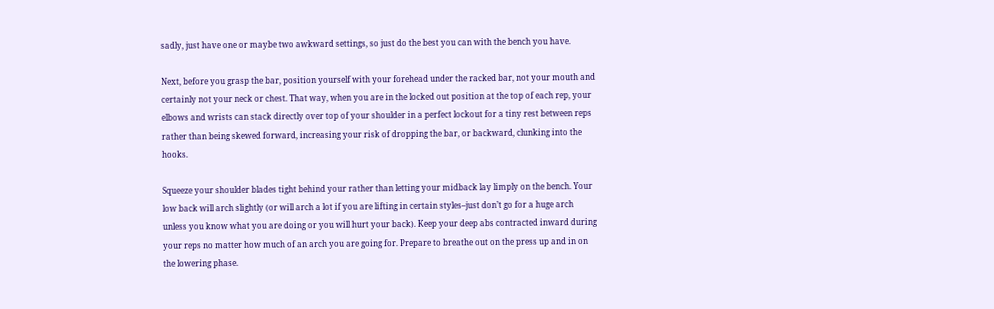sadly, just have one or maybe two awkward settings, so just do the best you can with the bench you have.

Next, before you grasp the bar, position yourself with your forehead under the racked bar, not your mouth and certainly not your neck or chest. That way, when you are in the locked out position at the top of each rep, your elbows and wrists can stack directly over top of your shoulder in a perfect lockout for a tiny rest between reps rather than being skewed forward, increasing your risk of dropping the bar, or backward, clunking into the hooks.

Squeeze your shoulder blades tight behind your rather than letting your midback lay limply on the bench. Your low back will arch slightly (or will arch a lot if you are lifting in certain styles–just don’t go for a huge arch unless you know what you are doing or you will hurt your back). Keep your deep abs contracted inward during your reps no matter how much of an arch you are going for. Prepare to breathe out on the press up and in on the lowering phase.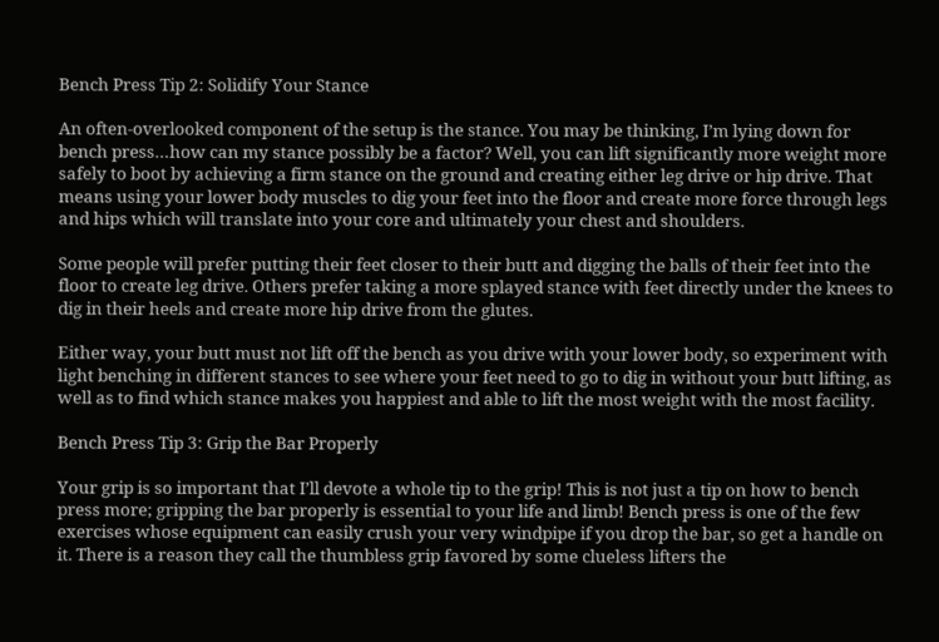Bench Press Tip 2: Solidify Your Stance

An often-overlooked component of the setup is the stance. You may be thinking, I’m lying down for bench press…how can my stance possibly be a factor? Well, you can lift significantly more weight more safely to boot by achieving a firm stance on the ground and creating either leg drive or hip drive. That means using your lower body muscles to dig your feet into the floor and create more force through legs and hips which will translate into your core and ultimately your chest and shoulders.

Some people will prefer putting their feet closer to their butt and digging the balls of their feet into the floor to create leg drive. Others prefer taking a more splayed stance with feet directly under the knees to dig in their heels and create more hip drive from the glutes.

Either way, your butt must not lift off the bench as you drive with your lower body, so experiment with light benching in different stances to see where your feet need to go to dig in without your butt lifting, as well as to find which stance makes you happiest and able to lift the most weight with the most facility.

Bench Press Tip 3: Grip the Bar Properly

Your grip is so important that I’ll devote a whole tip to the grip! This is not just a tip on how to bench press more; gripping the bar properly is essential to your life and limb! Bench press is one of the few exercises whose equipment can easily crush your very windpipe if you drop the bar, so get a handle on it. There is a reason they call the thumbless grip favored by some clueless lifters the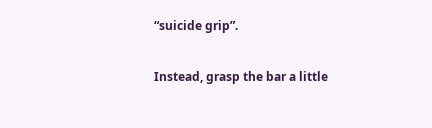“suicide grip”.

Instead, grasp the bar a little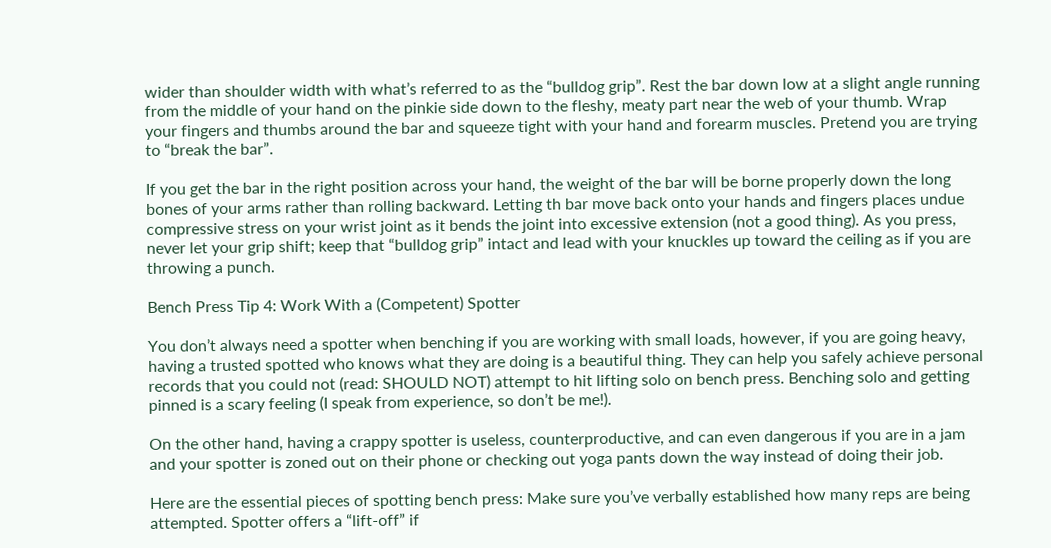wider than shoulder width with what’s referred to as the “bulldog grip”. Rest the bar down low at a slight angle running from the middle of your hand on the pinkie side down to the fleshy, meaty part near the web of your thumb. Wrap your fingers and thumbs around the bar and squeeze tight with your hand and forearm muscles. Pretend you are trying to “break the bar”.

If you get the bar in the right position across your hand, the weight of the bar will be borne properly down the long bones of your arms rather than rolling backward. Letting th bar move back onto your hands and fingers places undue compressive stress on your wrist joint as it bends the joint into excessive extension (not a good thing). As you press, never let your grip shift; keep that “bulldog grip” intact and lead with your knuckles up toward the ceiling as if you are throwing a punch.

Bench Press Tip 4: Work With a (Competent) Spotter

You don’t always need a spotter when benching if you are working with small loads, however, if you are going heavy, having a trusted spotted who knows what they are doing is a beautiful thing. They can help you safely achieve personal records that you could not (read: SHOULD NOT) attempt to hit lifting solo on bench press. Benching solo and getting pinned is a scary feeling (I speak from experience, so don’t be me!).

On the other hand, having a crappy spotter is useless, counterproductive, and can even dangerous if you are in a jam and your spotter is zoned out on their phone or checking out yoga pants down the way instead of doing their job.

Here are the essential pieces of spotting bench press: Make sure you’ve verbally established how many reps are being attempted. Spotter offers a “lift-off” if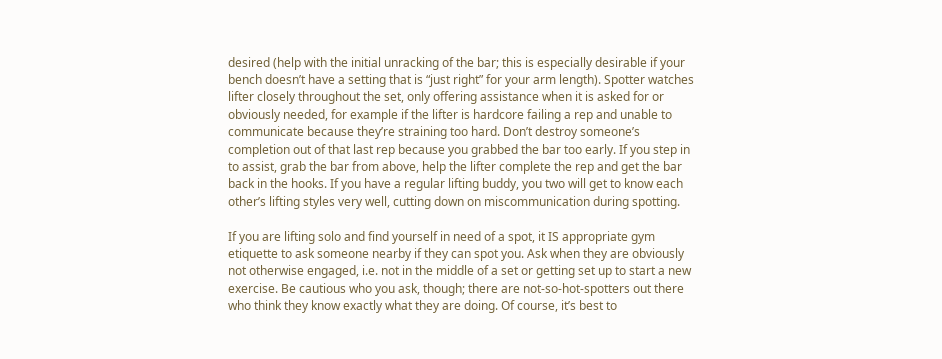desired (help with the initial unracking of the bar; this is especially desirable if your bench doesn’t have a setting that is “just right” for your arm length). Spotter watches lifter closely throughout the set, only offering assistance when it is asked for or obviously needed, for example if the lifter is hardcore failing a rep and unable to communicate because they’re straining too hard. Don’t destroy someone’s completion out of that last rep because you grabbed the bar too early. If you step in to assist, grab the bar from above, help the lifter complete the rep and get the bar back in the hooks. If you have a regular lifting buddy, you two will get to know each other’s lifting styles very well, cutting down on miscommunication during spotting.

If you are lifting solo and find yourself in need of a spot, it IS appropriate gym etiquette to ask someone nearby if they can spot you. Ask when they are obviously not otherwise engaged, i.e. not in the middle of a set or getting set up to start a new exercise. Be cautious who you ask, though; there are not-so-hot-spotters out there who think they know exactly what they are doing. Of course, it’s best to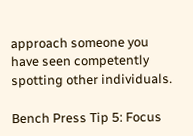approach someone you have seen competently spotting other individuals.

Bench Press Tip 5: Focus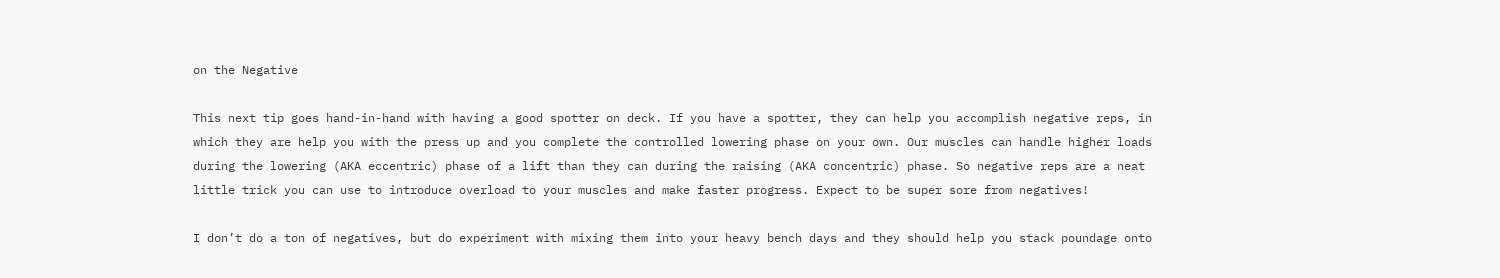on the Negative

This next tip goes hand-in-hand with having a good spotter on deck. If you have a spotter, they can help you accomplish negative reps, in which they are help you with the press up and you complete the controlled lowering phase on your own. Our muscles can handle higher loads during the lowering (AKA eccentric) phase of a lift than they can during the raising (AKA concentric) phase. So negative reps are a neat little trick you can use to introduce overload to your muscles and make faster progress. Expect to be super sore from negatives!

I don’t do a ton of negatives, but do experiment with mixing them into your heavy bench days and they should help you stack poundage onto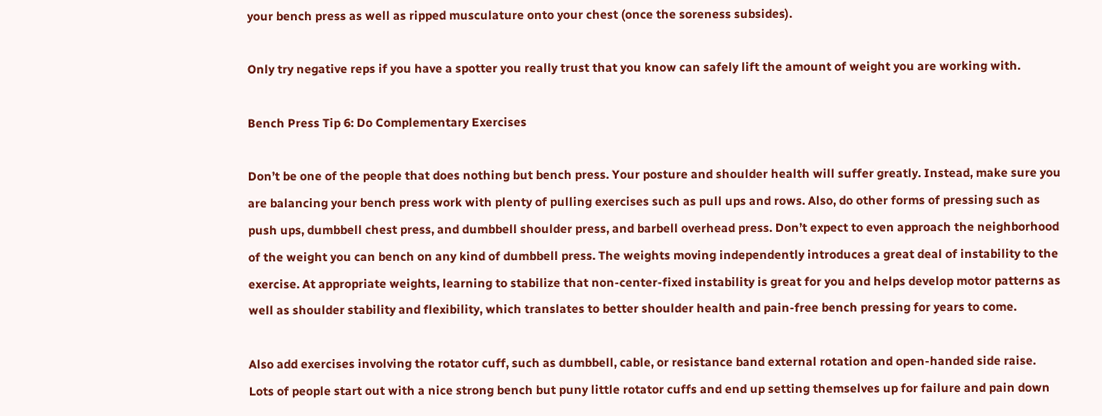your bench press as well as ripped musculature onto your chest (once the soreness subsides).

Only try negative reps if you have a spotter you really trust that you know can safely lift the amount of weight you are working with.

Bench Press Tip 6: Do Complementary Exercises

Don’t be one of the people that does nothing but bench press. Your posture and shoulder health will suffer greatly. Instead, make sure you are balancing your bench press work with plenty of pulling exercises such as pull ups and rows. Also, do other forms of pressing such as push ups, dumbbell chest press, and dumbbell shoulder press, and barbell overhead press. Don’t expect to even approach the neighborhood of the weight you can bench on any kind of dumbbell press. The weights moving independently introduces a great deal of instability to the exercise. At appropriate weights, learning to stabilize that non-center-fixed instability is great for you and helps develop motor patterns as well as shoulder stability and flexibility, which translates to better shoulder health and pain-free bench pressing for years to come.

Also add exercises involving the rotator cuff, such as dumbbell, cable, or resistance band external rotation and open-handed side raise. Lots of people start out with a nice strong bench but puny little rotator cuffs and end up setting themselves up for failure and pain down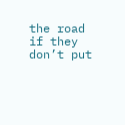the road if they don’t put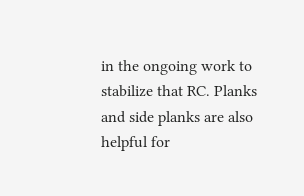in the ongoing work to stabilize that RC. Planks and side planks are also helpful for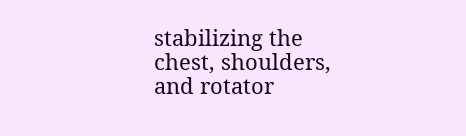stabilizing the chest, shoulders, and rotator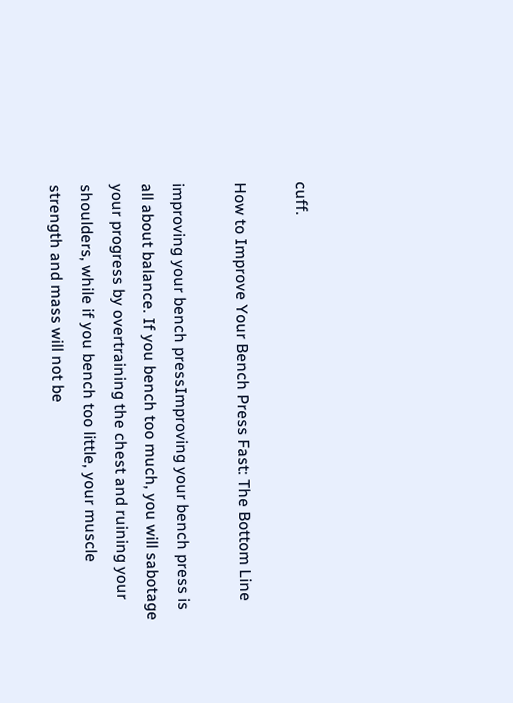cuff.

How to Improve Your Bench Press Fast: The Bottom Line

improving your bench pressImproving your bench press is all about balance. If you bench too much, you will sabotage your progress by overtraining the chest and ruining your shoulders, while if you bench too little, your muscle strength and mass will not be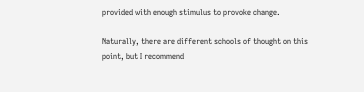provided with enough stimulus to provoke change.

Naturally, there are different schools of thought on this point, but I recommend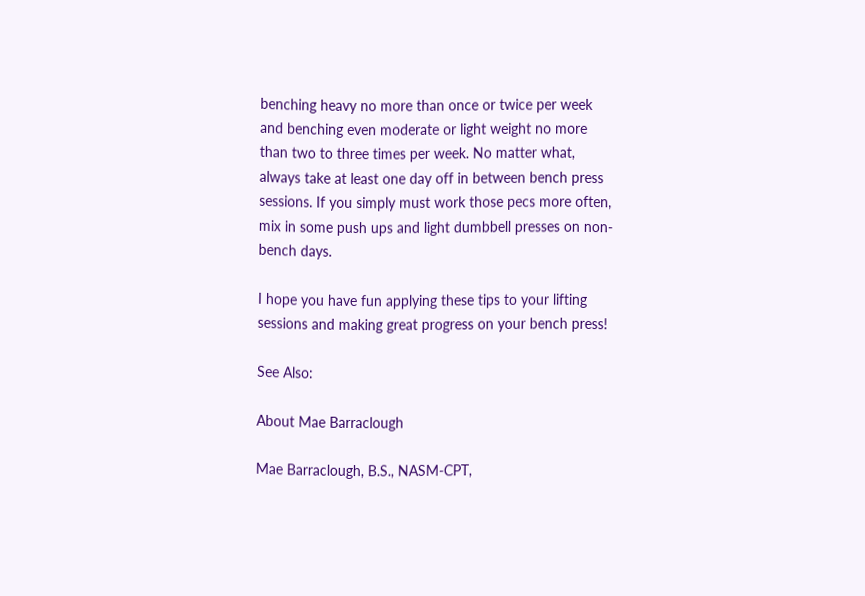benching heavy no more than once or twice per week and benching even moderate or light weight no more than two to three times per week. No matter what, always take at least one day off in between bench press sessions. If you simply must work those pecs more often, mix in some push ups and light dumbbell presses on non-bench days.

I hope you have fun applying these tips to your lifting sessions and making great progress on your bench press!

See Also:

About Mae Barraclough

Mae Barraclough, B.S., NASM-CPT,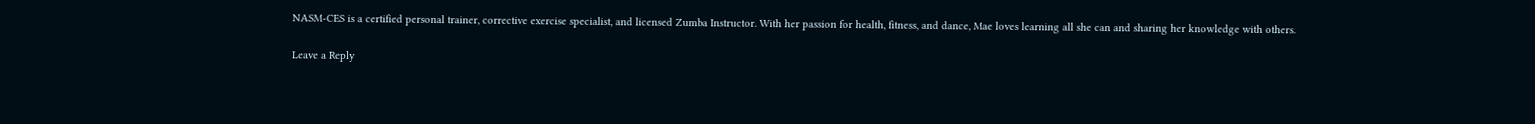NASM-CES is a certified personal trainer, corrective exercise specialist, and licensed Zumba Instructor. With her passion for health, fitness, and dance, Mae loves learning all she can and sharing her knowledge with others.

Leave a Reply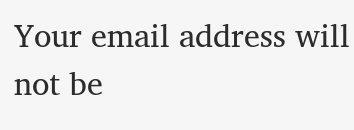Your email address will not be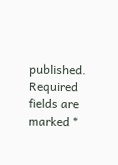published. Required fields are marked *